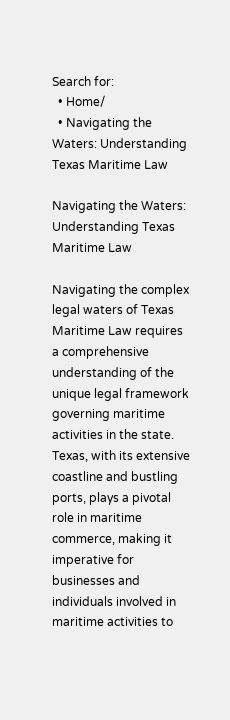Search for:
  • Home/
  • Navigating the Waters: Understanding Texas Maritime Law

Navigating the Waters: Understanding Texas Maritime Law

Navigating the complex legal waters of Texas Maritime Law requires a comprehensive understanding of the unique legal framework governing maritime activities in the state. Texas, with its extensive coastline and bustling ports, plays a pivotal role in maritime commerce, making it imperative for businesses and individuals involved in maritime activities to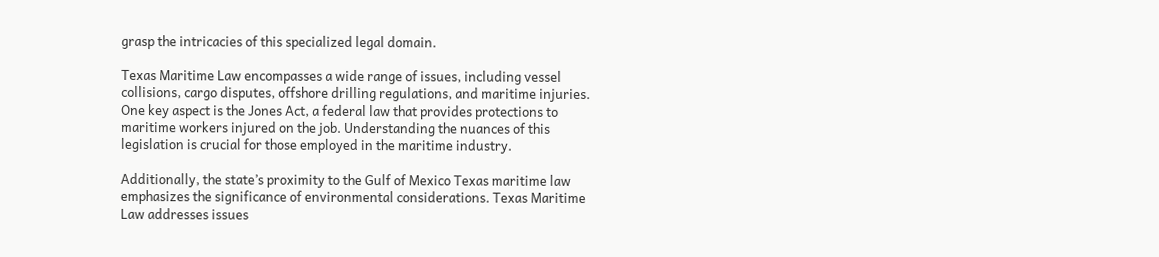grasp the intricacies of this specialized legal domain.

Texas Maritime Law encompasses a wide range of issues, including vessel collisions, cargo disputes, offshore drilling regulations, and maritime injuries. One key aspect is the Jones Act, a federal law that provides protections to maritime workers injured on the job. Understanding the nuances of this legislation is crucial for those employed in the maritime industry.

Additionally, the state’s proximity to the Gulf of Mexico Texas maritime law emphasizes the significance of environmental considerations. Texas Maritime Law addresses issues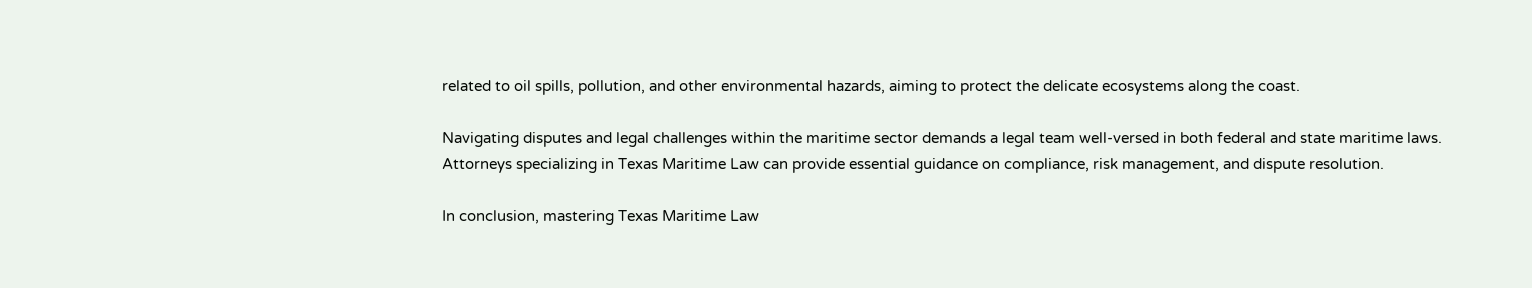related to oil spills, pollution, and other environmental hazards, aiming to protect the delicate ecosystems along the coast.

Navigating disputes and legal challenges within the maritime sector demands a legal team well-versed in both federal and state maritime laws. Attorneys specializing in Texas Maritime Law can provide essential guidance on compliance, risk management, and dispute resolution.

In conclusion, mastering Texas Maritime Law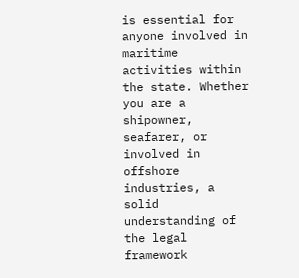is essential for anyone involved in maritime activities within the state. Whether you are a shipowner, seafarer, or involved in offshore industries, a solid understanding of the legal framework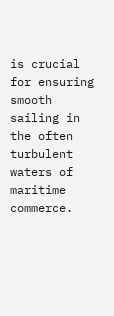is crucial for ensuring smooth sailing in the often turbulent waters of maritime commerce.